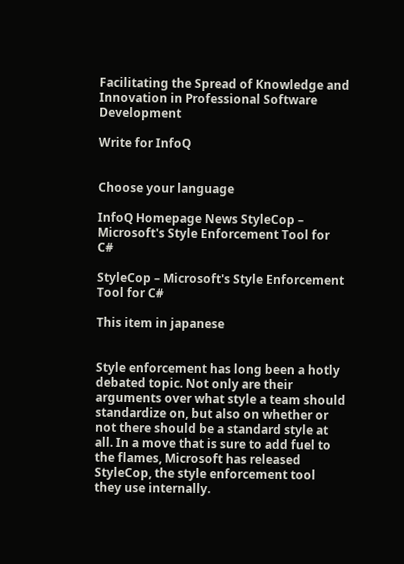Facilitating the Spread of Knowledge and Innovation in Professional Software Development

Write for InfoQ


Choose your language

InfoQ Homepage News StyleCop – Microsoft's Style Enforcement Tool for C#

StyleCop – Microsoft's Style Enforcement Tool for C#

This item in japanese


Style enforcement has long been a hotly debated topic. Not only are their arguments over what style a team should standardize on, but also on whether or not there should be a standard style at all. In a move that is sure to add fuel to the flames, Microsoft has released StyleCop, the style enforcement tool they use internally.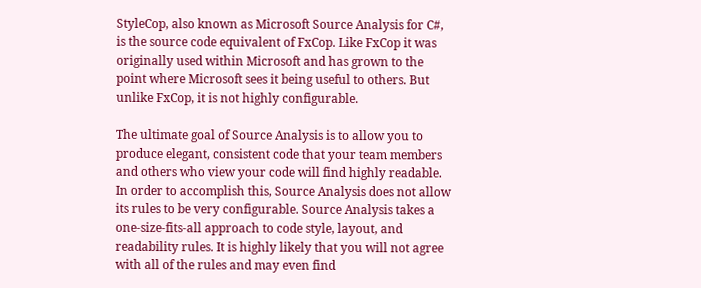StyleCop, also known as Microsoft Source Analysis for C#, is the source code equivalent of FxCop. Like FxCop it was originally used within Microsoft and has grown to the point where Microsoft sees it being useful to others. But unlike FxCop, it is not highly configurable.

The ultimate goal of Source Analysis is to allow you to produce elegant, consistent code that your team members and others who view your code will find highly readable. In order to accomplish this, Source Analysis does not allow its rules to be very configurable. Source Analysis takes a one-size-fits-all approach to code style, layout, and readability rules. It is highly likely that you will not agree with all of the rules and may even find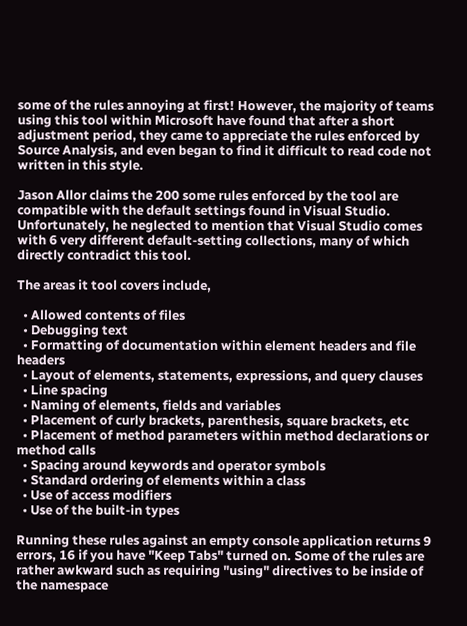some of the rules annoying at first! However, the majority of teams using this tool within Microsoft have found that after a short adjustment period, they came to appreciate the rules enforced by Source Analysis, and even began to find it difficult to read code not written in this style.

Jason Allor claims the 200 some rules enforced by the tool are compatible with the default settings found in Visual Studio. Unfortunately, he neglected to mention that Visual Studio comes with 6 very different default-setting collections, many of which directly contradict this tool.

The areas it tool covers include,

  • Allowed contents of files
  • Debugging text
  • Formatting of documentation within element headers and file headers
  • Layout of elements, statements, expressions, and query clauses
  • Line spacing
  • Naming of elements, fields and variables
  • Placement of curly brackets, parenthesis, square brackets, etc
  • Placement of method parameters within method declarations or method calls
  • Spacing around keywords and operator symbols
  • Standard ordering of elements within a class
  • Use of access modifiers
  • Use of the built-in types

Running these rules against an empty console application returns 9 errors, 16 if you have "Keep Tabs" turned on. Some of the rules are rather awkward such as requiring "using" directives to be inside of the namespace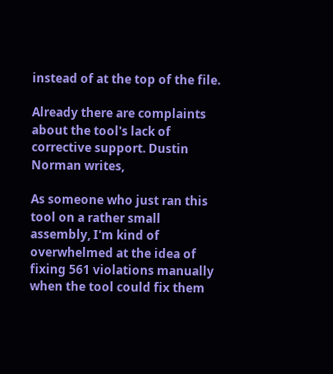instead of at the top of the file.

Already there are complaints about the tool's lack of corrective support. Dustin Norman writes,

As someone who just ran this tool on a rather small assembly, I'm kind of overwhelmed at the idea of fixing 561 violations manually when the tool could fix them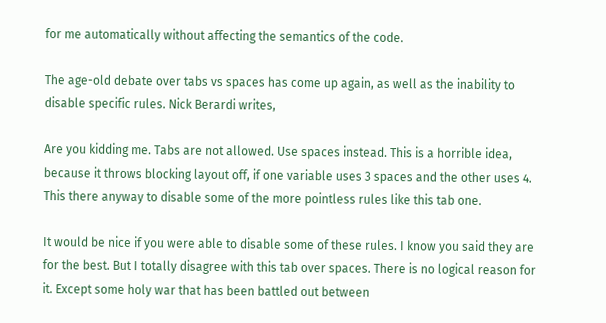for me automatically without affecting the semantics of the code.

The age-old debate over tabs vs spaces has come up again, as well as the inability to disable specific rules. Nick Berardi writes,

Are you kidding me. Tabs are not allowed. Use spaces instead. This is a horrible idea, because it throws blocking layout off, if one variable uses 3 spaces and the other uses 4. This there anyway to disable some of the more pointless rules like this tab one.

It would be nice if you were able to disable some of these rules. I know you said they are for the best. But I totally disagree with this tab over spaces. There is no logical reason for it. Except some holy war that has been battled out between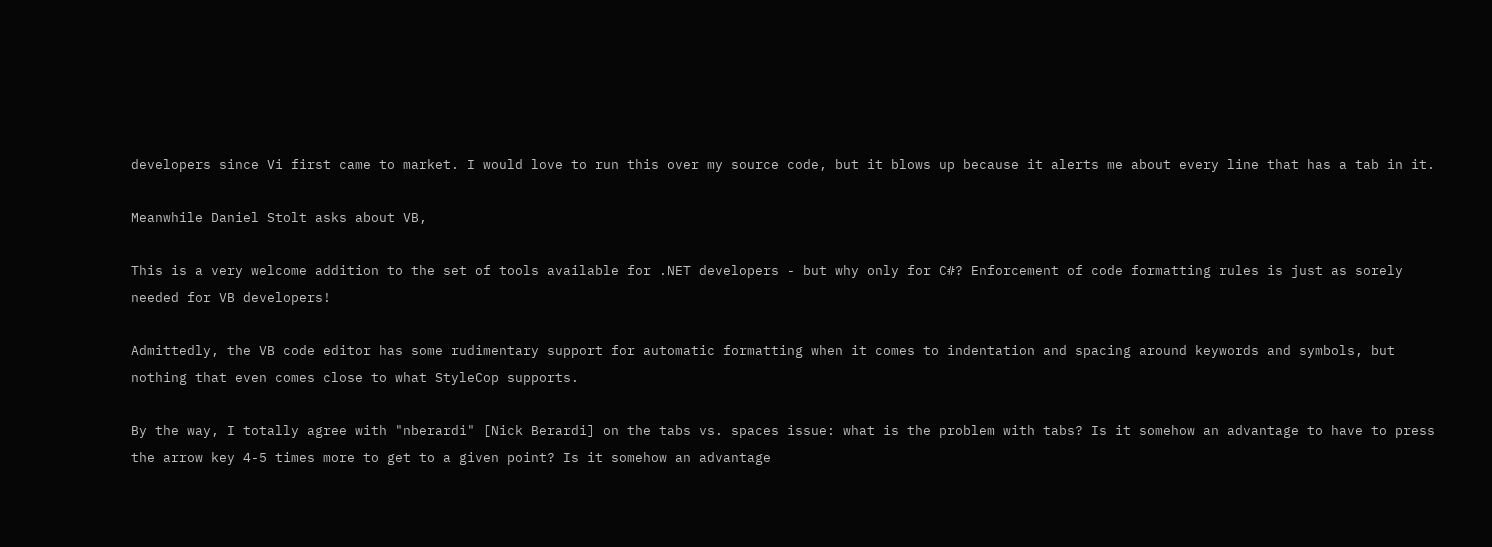developers since Vi first came to market. I would love to run this over my source code, but it blows up because it alerts me about every line that has a tab in it.

Meanwhile Daniel Stolt asks about VB,

This is a very welcome addition to the set of tools available for .NET developers - but why only for C#? Enforcement of code formatting rules is just as sorely needed for VB developers!

Admittedly, the VB code editor has some rudimentary support for automatic formatting when it comes to indentation and spacing around keywords and symbols, but nothing that even comes close to what StyleCop supports.

By the way, I totally agree with "nberardi" [Nick Berardi] on the tabs vs. spaces issue: what is the problem with tabs? Is it somehow an advantage to have to press the arrow key 4-5 times more to get to a given point? Is it somehow an advantage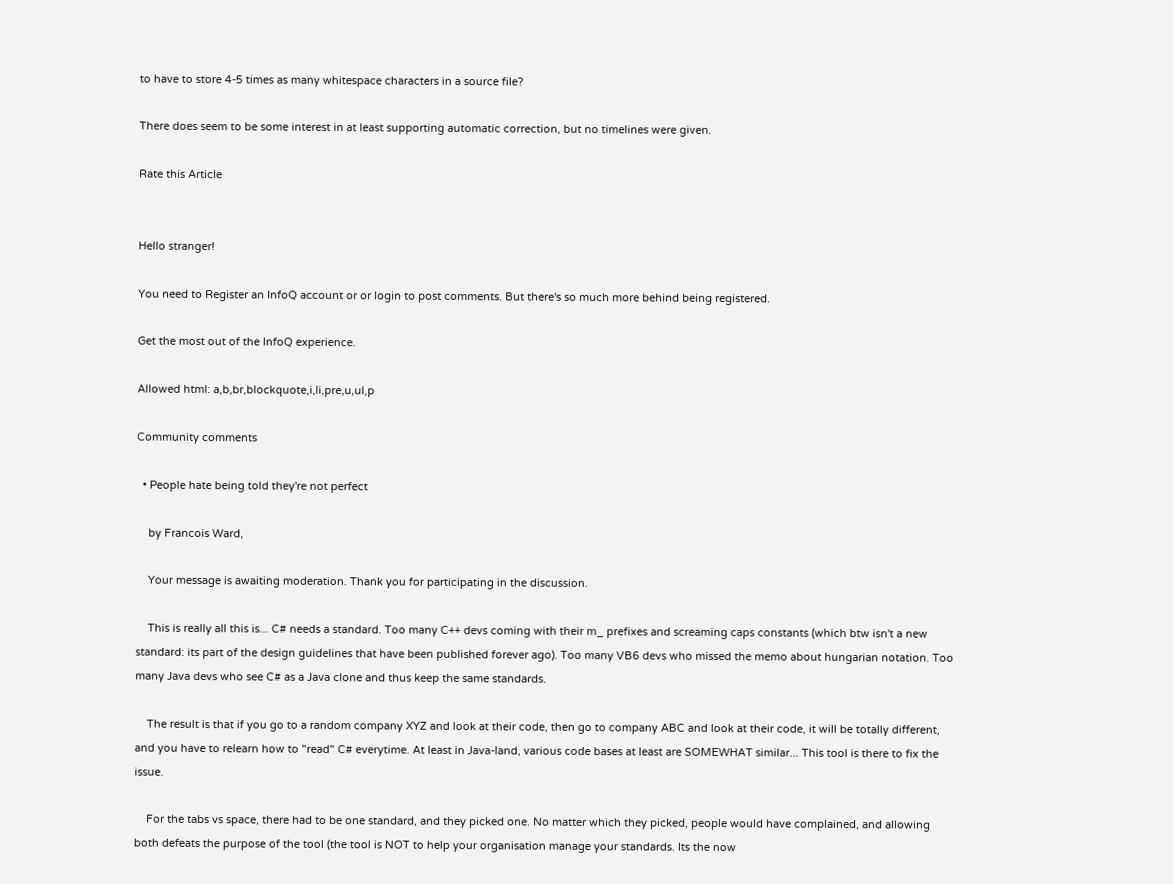to have to store 4-5 times as many whitespace characters in a source file?

There does seem to be some interest in at least supporting automatic correction, but no timelines were given.

Rate this Article


Hello stranger!

You need to Register an InfoQ account or or login to post comments. But there's so much more behind being registered.

Get the most out of the InfoQ experience.

Allowed html: a,b,br,blockquote,i,li,pre,u,ul,p

Community comments

  • People hate being told they're not perfect

    by Francois Ward,

    Your message is awaiting moderation. Thank you for participating in the discussion.

    This is really all this is... C# needs a standard. Too many C++ devs coming with their m_ prefixes and screaming caps constants (which btw isn't a new standard: its part of the design guidelines that have been published forever ago). Too many VB6 devs who missed the memo about hungarian notation. Too many Java devs who see C# as a Java clone and thus keep the same standards.

    The result is that if you go to a random company XYZ and look at their code, then go to company ABC and look at their code, it will be totally different, and you have to relearn how to "read" C# everytime. At least in Java-land, various code bases at least are SOMEWHAT similar... This tool is there to fix the issue.

    For the tabs vs space, there had to be one standard, and they picked one. No matter which they picked, people would have complained, and allowing both defeats the purpose of the tool (the tool is NOT to help your organisation manage your standards. Its the now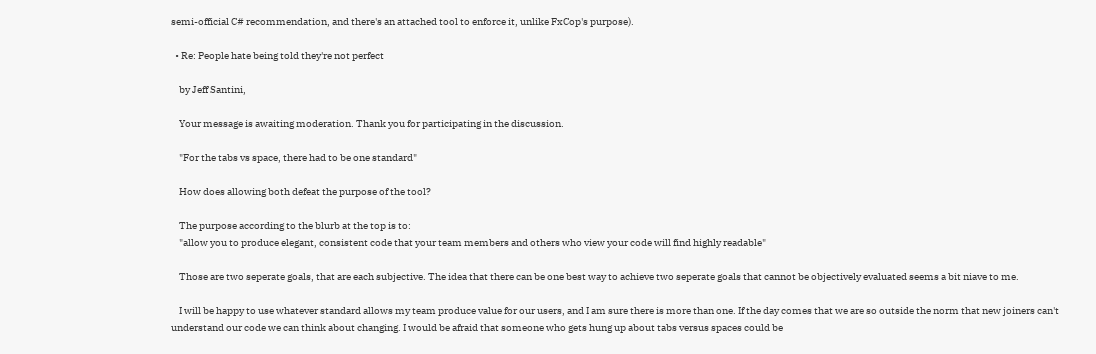semi-official C# recommendation, and there's an attached tool to enforce it, unlike FxCop's purpose).

  • Re: People hate being told they're not perfect

    by Jeff Santini,

    Your message is awaiting moderation. Thank you for participating in the discussion.

    "For the tabs vs space, there had to be one standard"

    How does allowing both defeat the purpose of the tool?

    The purpose according to the blurb at the top is to:
    "allow you to produce elegant, consistent code that your team members and others who view your code will find highly readable"

    Those are two seperate goals, that are each subjective. The idea that there can be one best way to achieve two seperate goals that cannot be objectively evaluated seems a bit niave to me.

    I will be happy to use whatever standard allows my team produce value for our users, and I am sure there is more than one. If the day comes that we are so outside the norm that new joiners can't understand our code we can think about changing. I would be afraid that someone who gets hung up about tabs versus spaces could be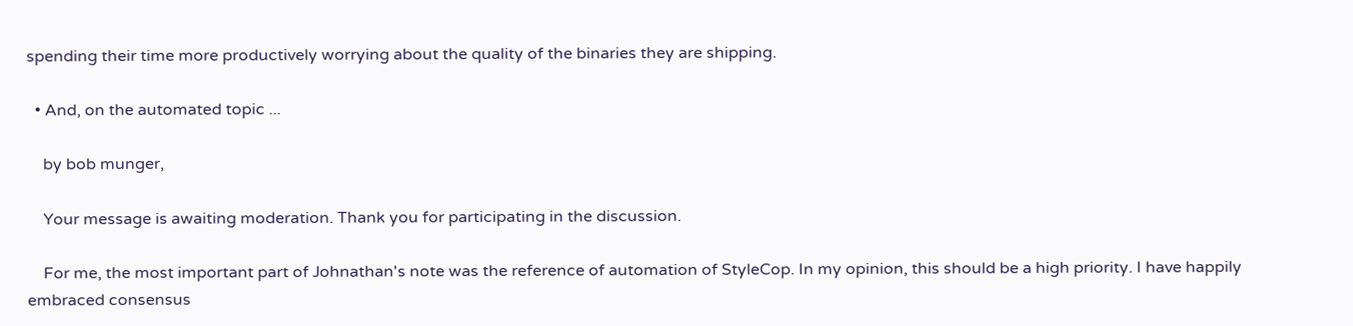spending their time more productively worrying about the quality of the binaries they are shipping.

  • And, on the automated topic ...

    by bob munger,

    Your message is awaiting moderation. Thank you for participating in the discussion.

    For me, the most important part of Johnathan's note was the reference of automation of StyleCop. In my opinion, this should be a high priority. I have happily embraced consensus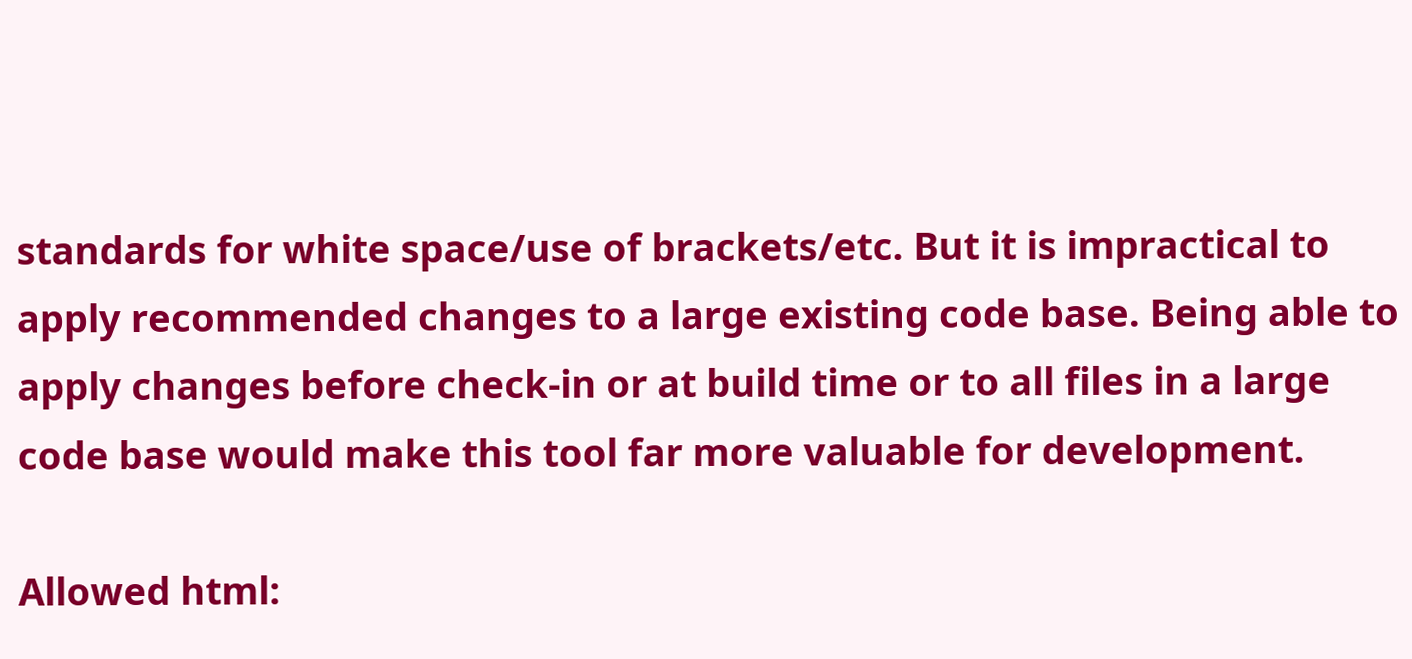standards for white space/use of brackets/etc. But it is impractical to apply recommended changes to a large existing code base. Being able to apply changes before check-in or at build time or to all files in a large code base would make this tool far more valuable for development.

Allowed html: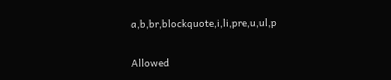a,b,br,blockquote,i,li,pre,u,ul,p

Allowed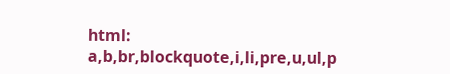html: a,b,br,blockquote,i,li,pre,u,ul,p